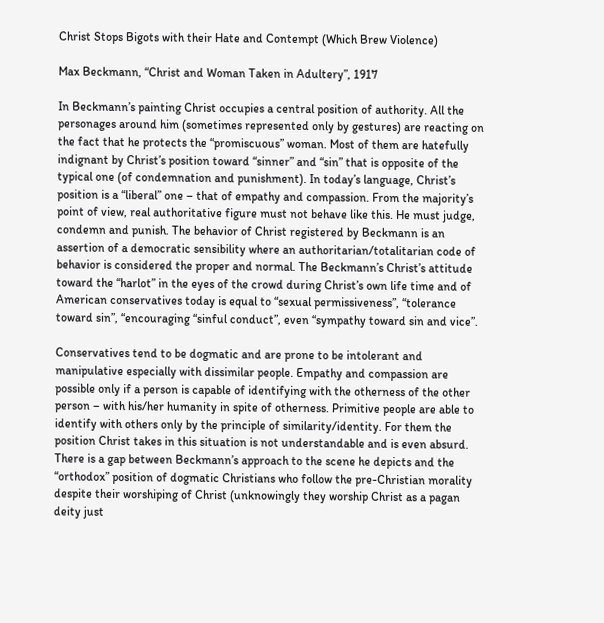Christ Stops Bigots with their Hate and Contempt (Which Brew Violence)

Max Beckmann, “Christ and Woman Taken in Adultery”, 1917

In Beckmann’s painting Christ occupies a central position of authority. All the personages around him (sometimes represented only by gestures) are reacting on the fact that he protects the “promiscuous” woman. Most of them are hatefully indignant by Christ’s position toward “sinner” and “sin” that is opposite of the typical one (of condemnation and punishment). In today’s language, Christ’s position is a “liberal” one – that of empathy and compassion. From the majority’s point of view, real authoritative figure must not behave like this. He must judge, condemn and punish. The behavior of Christ registered by Beckmann is an assertion of a democratic sensibility where an authoritarian/totalitarian code of behavior is considered the proper and normal. The Beckmann’s Christ’s attitude toward the “harlot” in the eyes of the crowd during Christ’s own life time and of American conservatives today is equal to “sexual permissiveness”, “tolerance toward sin”, “encouraging “sinful conduct”, even “sympathy toward sin and vice”.

Conservatives tend to be dogmatic and are prone to be intolerant and manipulative especially with dissimilar people. Empathy and compassion are possible only if a person is capable of identifying with the otherness of the other person – with his/her humanity in spite of otherness. Primitive people are able to identify with others only by the principle of similarity/identity. For them the position Christ takes in this situation is not understandable and is even absurd. There is a gap between Beckmann’s approach to the scene he depicts and the “orthodox” position of dogmatic Christians who follow the pre-Christian morality despite their worshiping of Christ (unknowingly they worship Christ as a pagan deity just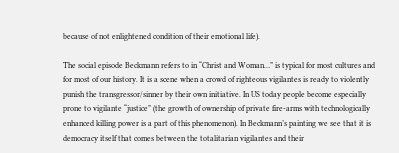because of not enlightened condition of their emotional life).

The social episode Beckmann refers to in “Christ and Woman…” is typical for most cultures and for most of our history. It is a scene when a crowd of righteous vigilantes is ready to violently punish the transgressor/sinner by their own initiative. In US today people become especially prone to vigilante “justice” (the growth of ownership of private fire-arms with technologically enhanced killing power is a part of this phenomenon). In Beckmann’s painting we see that it is democracy itself that comes between the totalitarian vigilantes and their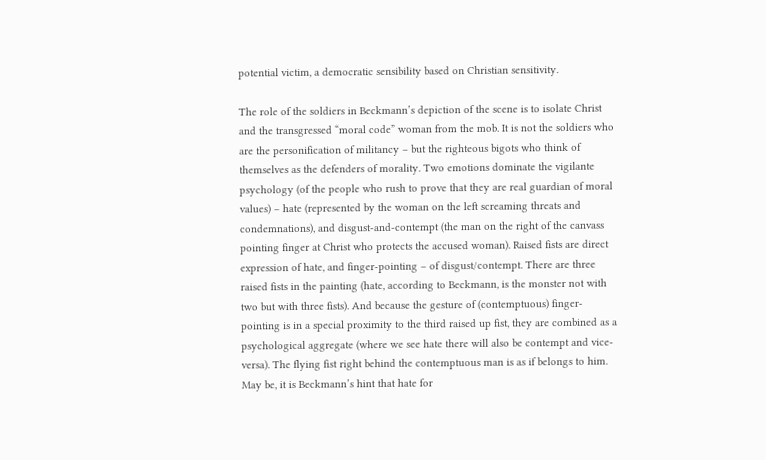potential victim, a democratic sensibility based on Christian sensitivity.

The role of the soldiers in Beckmann’s depiction of the scene is to isolate Christ and the transgressed “moral code” woman from the mob. It is not the soldiers who are the personification of militancy – but the righteous bigots who think of themselves as the defenders of morality. Two emotions dominate the vigilante psychology (of the people who rush to prove that they are real guardian of moral values) – hate (represented by the woman on the left screaming threats and condemnations), and disgust-and-contempt (the man on the right of the canvass pointing finger at Christ who protects the accused woman). Raised fists are direct expression of hate, and finger-pointing – of disgust/contempt. There are three raised fists in the painting (hate, according to Beckmann, is the monster not with two but with three fists). And because the gesture of (contemptuous) finger-pointing is in a special proximity to the third raised up fist, they are combined as a psychological aggregate (where we see hate there will also be contempt and vice-versa). The flying fist right behind the contemptuous man is as if belongs to him. May be, it is Beckmann’s hint that hate for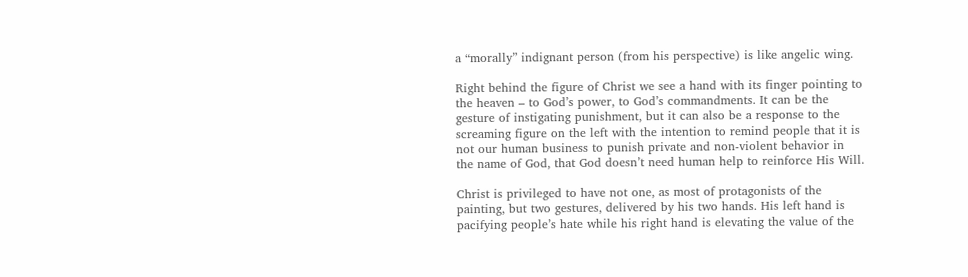a “morally” indignant person (from his perspective) is like angelic wing.

Right behind the figure of Christ we see a hand with its finger pointing to the heaven – to God’s power, to God’s commandments. It can be the gesture of instigating punishment, but it can also be a response to the screaming figure on the left with the intention to remind people that it is not our human business to punish private and non-violent behavior in the name of God, that God doesn’t need human help to reinforce His Will.

Christ is privileged to have not one, as most of protagonists of the painting, but two gestures, delivered by his two hands. His left hand is pacifying people’s hate while his right hand is elevating the value of the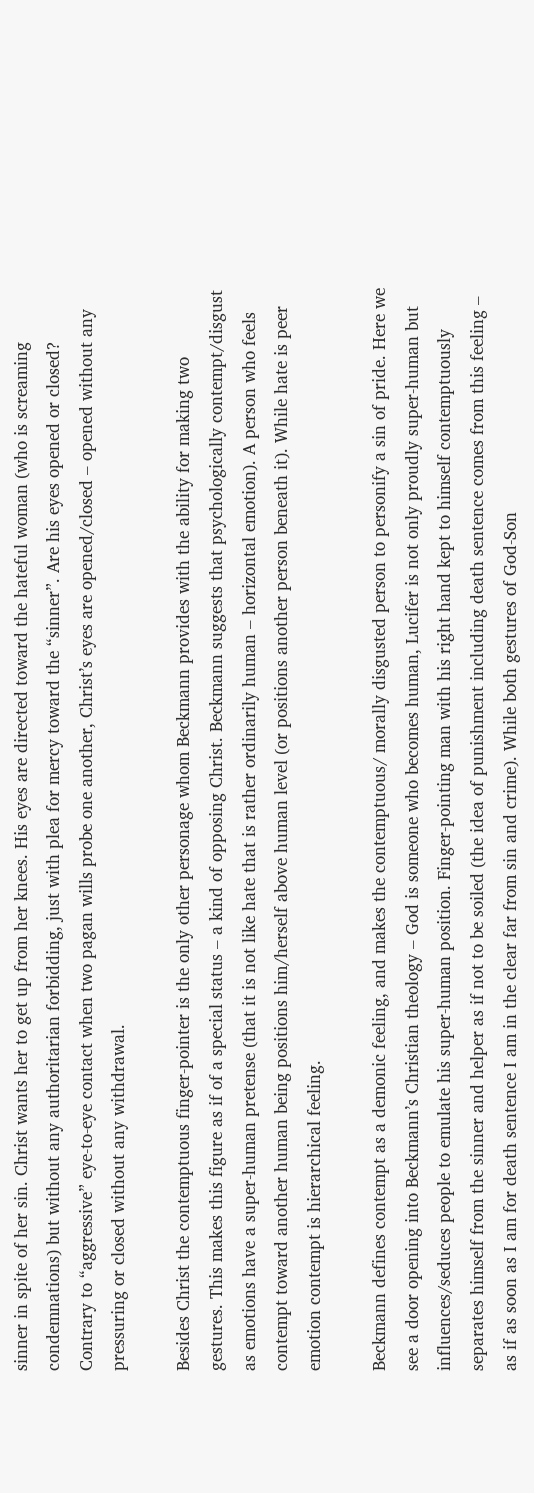sinner in spite of her sin. Christ wants her to get up from her knees. His eyes are directed toward the hateful woman (who is screaming condemnations) but without any authoritarian forbidding, just with plea for mercy toward the “sinner”. Are his eyes opened or closed? Contrary to “aggressive” eye-to-eye contact when two pagan wills probe one another, Christ’s eyes are opened/closed – opened without any pressuring or closed without any withdrawal.

Besides Christ the contemptuous finger-pointer is the only other personage whom Beckmann provides with the ability for making two gestures. This makes this figure as if of a special status – a kind of opposing Christ. Beckmann suggests that psychologically contempt/disgust as emotions have a super-human pretense (that it is not like hate that is rather ordinarily human – horizontal emotion). A person who feels contempt toward another human being positions him/herself above human level (or positions another person beneath it). While hate is peer emotion contempt is hierarchical feeling.

Beckmann defines contempt as a demonic feeling, and makes the contemptuous/ morally disgusted person to personify a sin of pride. Here we see a door opening into Beckmann’s Christian theology – God is someone who becomes human, Lucifer is not only proudly super-human but influences/seduces people to emulate his super-human position. Finger-pointing man with his right hand kept to himself contemptuously separates himself from the sinner and helper as if not to be soiled (the idea of punishment including death sentence comes from this feeling – as if as soon as I am for death sentence I am in the clear far from sin and crime). While both gestures of God-Son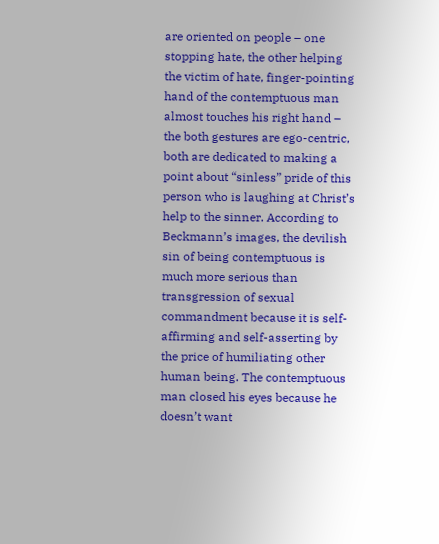are oriented on people – one stopping hate, the other helping the victim of hate, finger-pointing hand of the contemptuous man almost touches his right hand – the both gestures are ego-centric, both are dedicated to making a point about “sinless” pride of this person who is laughing at Christ’s help to the sinner. According to Beckmann’s images, the devilish sin of being contemptuous is much more serious than transgression of sexual commandment because it is self-affirming and self-asserting by the price of humiliating other human being. The contemptuous man closed his eyes because he doesn’t want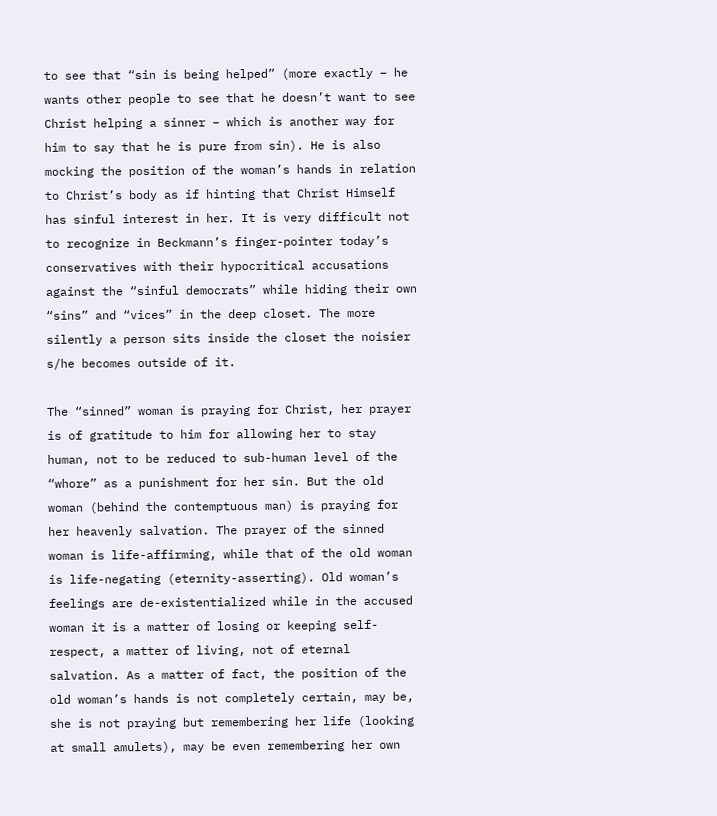to see that “sin is being helped” (more exactly – he wants other people to see that he doesn’t want to see Christ helping a sinner – which is another way for him to say that he is pure from sin). He is also mocking the position of the woman’s hands in relation to Christ’s body as if hinting that Christ Himself has sinful interest in her. It is very difficult not to recognize in Beckmann’s finger-pointer today’s conservatives with their hypocritical accusations against the “sinful democrats” while hiding their own “sins” and “vices” in the deep closet. The more silently a person sits inside the closet the noisier s/he becomes outside of it.

The “sinned” woman is praying for Christ, her prayer is of gratitude to him for allowing her to stay human, not to be reduced to sub-human level of the “whore” as a punishment for her sin. But the old woman (behind the contemptuous man) is praying for her heavenly salvation. The prayer of the sinned woman is life-affirming, while that of the old woman is life-negating (eternity-asserting). Old woman’s feelings are de-existentialized while in the accused woman it is a matter of losing or keeping self-respect, a matter of living, not of eternal salvation. As a matter of fact, the position of the old woman’s hands is not completely certain, may be, she is not praying but remembering her life (looking at small amulets), may be even remembering her own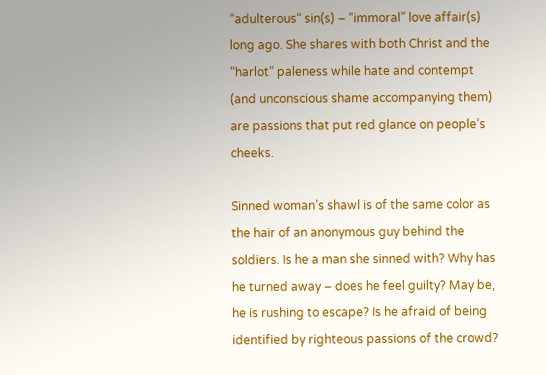“adulterous“ sin(s) – “immoral” love affair(s) long ago. She shares with both Christ and the “harlot” paleness while hate and contempt (and unconscious shame accompanying them) are passions that put red glance on people’s cheeks.

Sinned woman’s shawl is of the same color as the hair of an anonymous guy behind the soldiers. Is he a man she sinned with? Why has he turned away – does he feel guilty? May be, he is rushing to escape? Is he afraid of being identified by righteous passions of the crowd?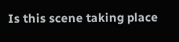Is this scene taking place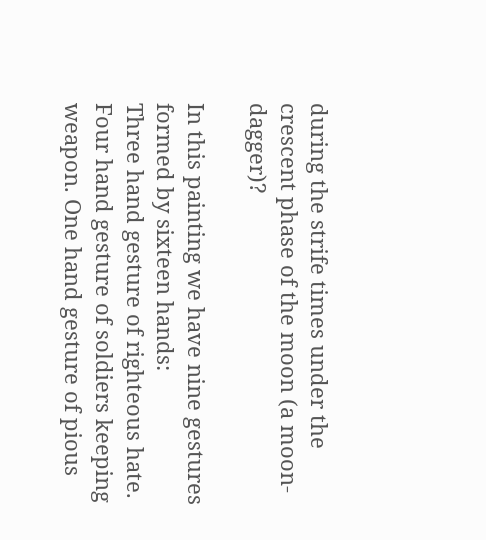during the strife times under the crescent phase of the moon (a moon-dagger)?

In this painting we have nine gestures formed by sixteen hands:
Three hand gesture of righteous hate.
Four hand gesture of soldiers keeping weapon. One hand gesture of pious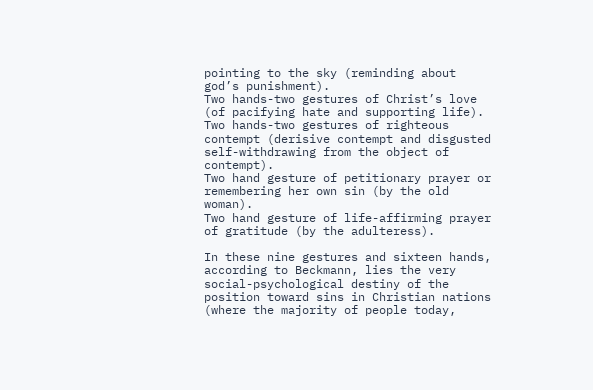pointing to the sky (reminding about god’s punishment).
Two hands-two gestures of Christ’s love (of pacifying hate and supporting life).
Two hands-two gestures of righteous contempt (derisive contempt and disgusted self-withdrawing from the object of contempt).
Two hand gesture of petitionary prayer or remembering her own sin (by the old woman).
Two hand gesture of life-affirming prayer of gratitude (by the adulteress).

In these nine gestures and sixteen hands, according to Beckmann, lies the very social-psychological destiny of the position toward sins in Christian nations (where the majority of people today,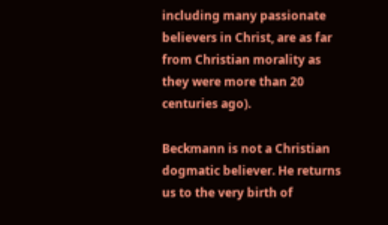including many passionate believers in Christ, are as far from Christian morality as they were more than 20 centuries ago).

Beckmann is not a Christian dogmatic believer. He returns us to the very birth of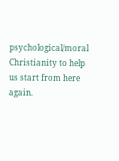psychological/moral Christianity to help us start from here again.